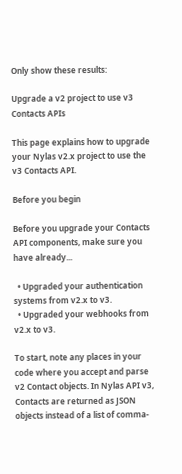Only show these results:

Upgrade a v2 project to use v3 Contacts APIs

This page explains how to upgrade your Nylas v2.x project to use the v3 Contacts API.

Before you begin

Before you upgrade your Contacts API components, make sure you have already...

  • Upgraded your authentication systems from v2.x to v3.
  • Upgraded your webhooks from v2.x to v3.

To start, note any places in your code where you accept and parse v2 Contact objects. In Nylas API v3, Contacts are returned as JSON objects instead of a list of comma-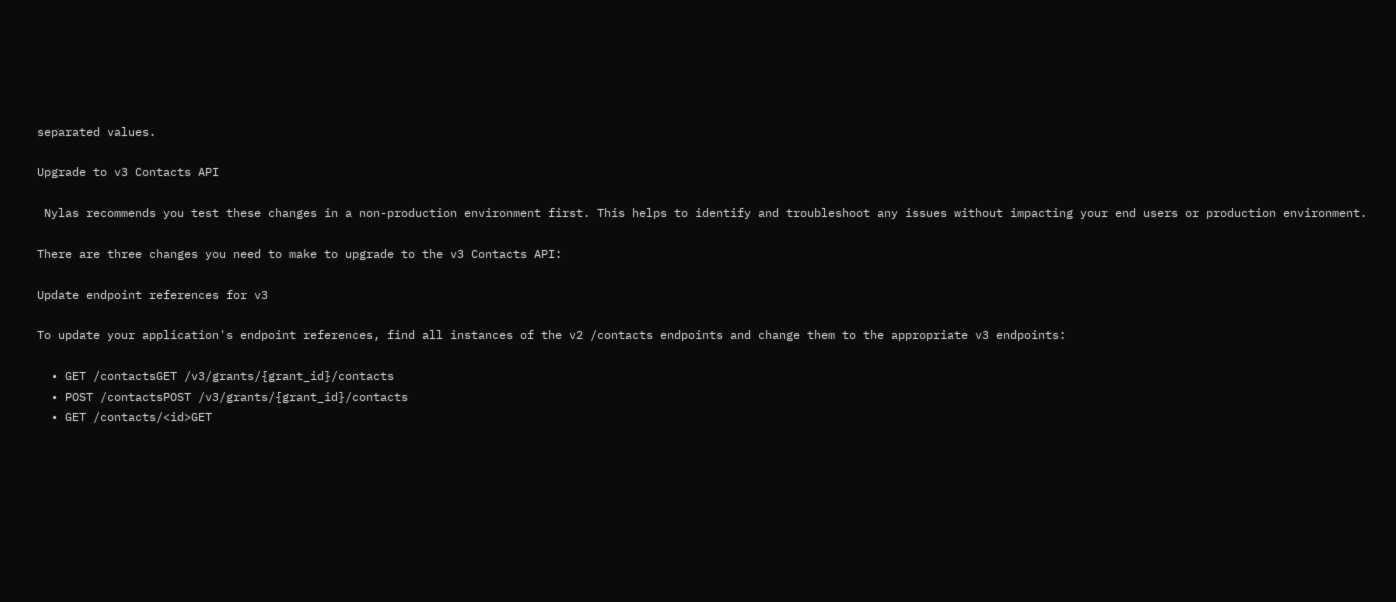separated values.

Upgrade to v3 Contacts API

 Nylas recommends you test these changes in a non-production environment first. This helps to identify and troubleshoot any issues without impacting your end users or production environment.

There are three changes you need to make to upgrade to the v3 Contacts API:

Update endpoint references for v3

To update your application's endpoint references, find all instances of the v2 /contacts endpoints and change them to the appropriate v3 endpoints:

  • GET /contactsGET /v3/grants/{grant_id}/contacts
  • POST /contactsPOST /v3/grants/{grant_id}/contacts
  • GET /contacts/<id>GET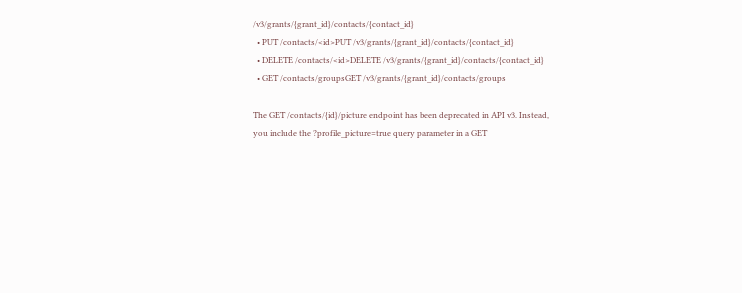/v3/grants/{grant_id}/contacts/{contact_id}
  • PUT /contacts/<id>PUT /v3/grants/{grant_id}/contacts/{contact_id}
  • DELETE /contacts/<id>DELETE /v3/grants/{grant_id}/contacts/{contact_id}
  • GET /contacts/groupsGET /v3/grants/{grant_id}/contacts/groups

The GET /contacts/{id}/picture endpoint has been deprecated in API v3. Instead, you include the ?profile_picture=true query parameter in a GET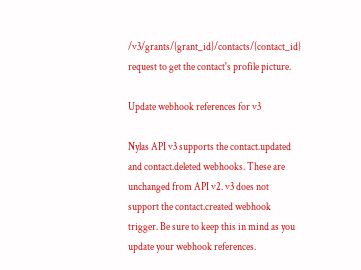/v3/grants/{grant_id}/contacts/{contact_id} request to get the contact's profile picture.

Update webhook references for v3

Nylas API v3 supports the contact.updated and contact.deleted webhooks. These are unchanged from API v2. v3 does not support the contact.created webhook trigger. Be sure to keep this in mind as you update your webhook references.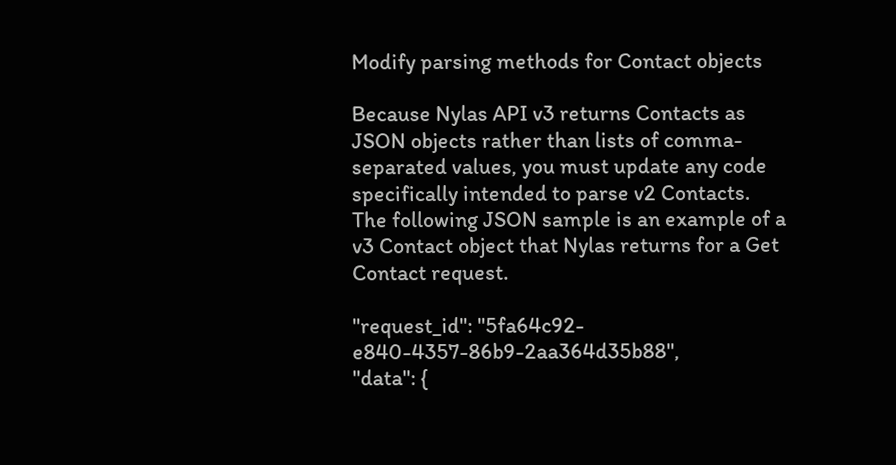Modify parsing methods for Contact objects

Because Nylas API v3 returns Contacts as JSON objects rather than lists of comma-separated values, you must update any code specifically intended to parse v2 Contacts. The following JSON sample is an example of a v3 Contact object that Nylas returns for a Get Contact request.

"request_id": "5fa64c92-e840-4357-86b9-2aa364d35b88",
"data": {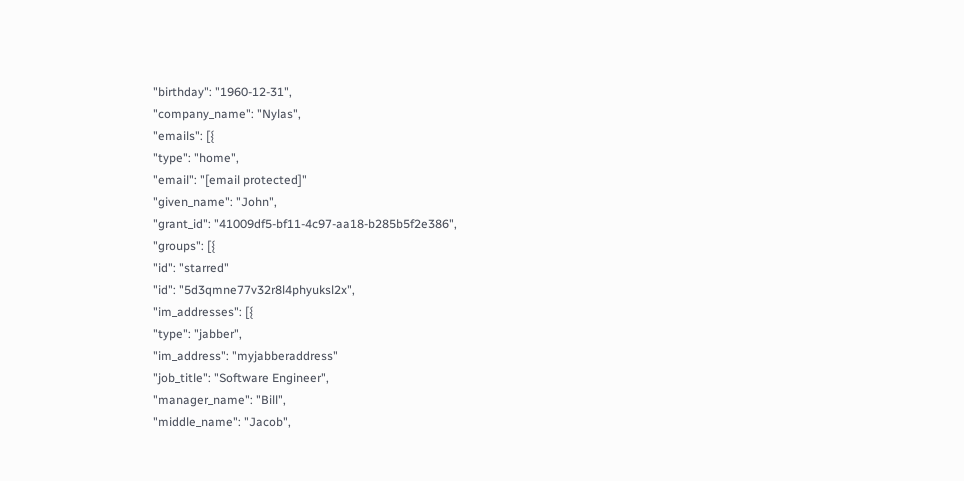"birthday": "1960-12-31",
"company_name": "Nylas",
"emails": [{
"type": "home",
"email": "[email protected]"
"given_name": "John",
"grant_id": "41009df5-bf11-4c97-aa18-b285b5f2e386",
"groups": [{
"id": "starred"
"id": "5d3qmne77v32r8l4phyuksl2x",
"im_addresses": [{
"type": "jabber",
"im_address": "myjabberaddress"
"job_title": "Software Engineer",
"manager_name": "Bill",
"middle_name": "Jacob",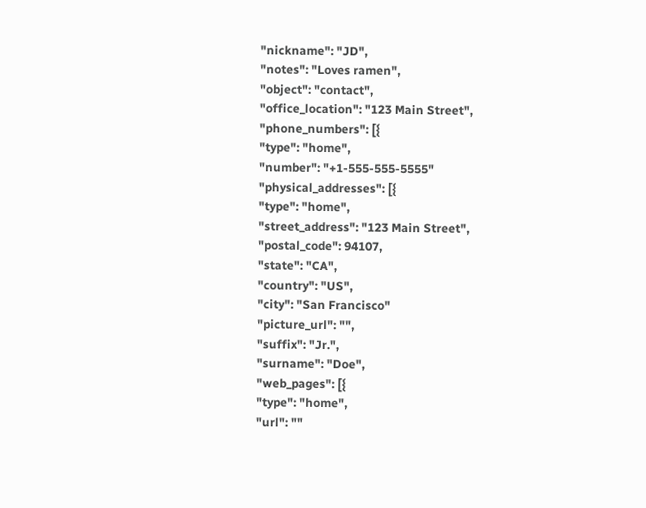"nickname": "JD",
"notes": "Loves ramen",
"object": "contact",
"office_location": "123 Main Street",
"phone_numbers": [{
"type": "home",
"number": "+1-555-555-5555"
"physical_addresses": [{
"type": "home",
"street_address": "123 Main Street",
"postal_code": 94107,
"state": "CA",
"country": "US",
"city": "San Francisco"
"picture_url": "",
"suffix": "Jr.",
"surname": "Doe",
"web_pages": [{
"type": "home",
"url": ""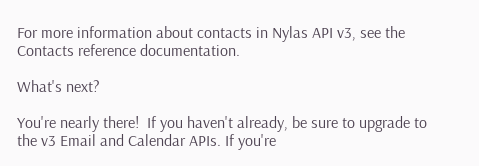For more information about contacts in Nylas API v3, see the Contacts reference documentation.

What's next?

You're nearly there!  If you haven't already, be sure to upgrade to the v3 Email and Calendar APIs. If you're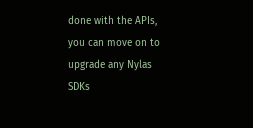done with the APIs, you can move on to upgrade any Nylas SDKs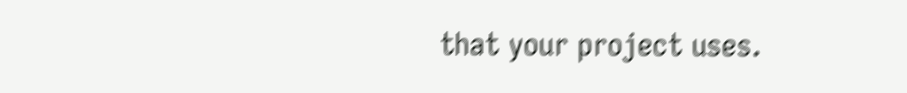that your project uses.